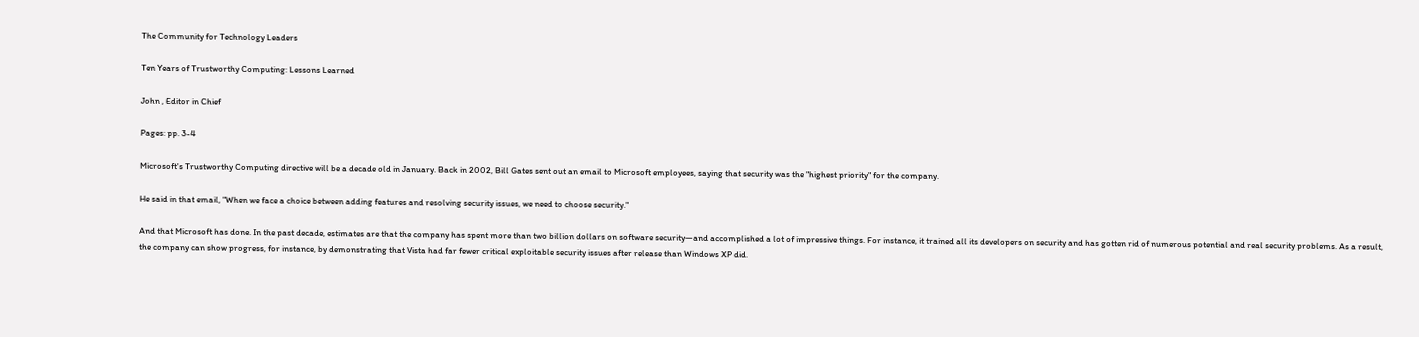The Community for Technology Leaders

Ten Years of Trustworthy Computing: Lessons Learned

John , Editor in Chief

Pages: pp. 3-4

Microsoft's Trustworthy Computing directive will be a decade old in January. Back in 2002, Bill Gates sent out an email to Microsoft employees, saying that security was the "highest priority" for the company.

He said in that email, "When we face a choice between adding features and resolving security issues, we need to choose security."

And that Microsoft has done. In the past decade, estimates are that the company has spent more than two billion dollars on software security—and accomplished a lot of impressive things. For instance, it trained all its developers on security and has gotten rid of numerous potential and real security problems. As a result, the company can show progress, for instance, by demonstrating that Vista had far fewer critical exploitable security issues after release than Windows XP did.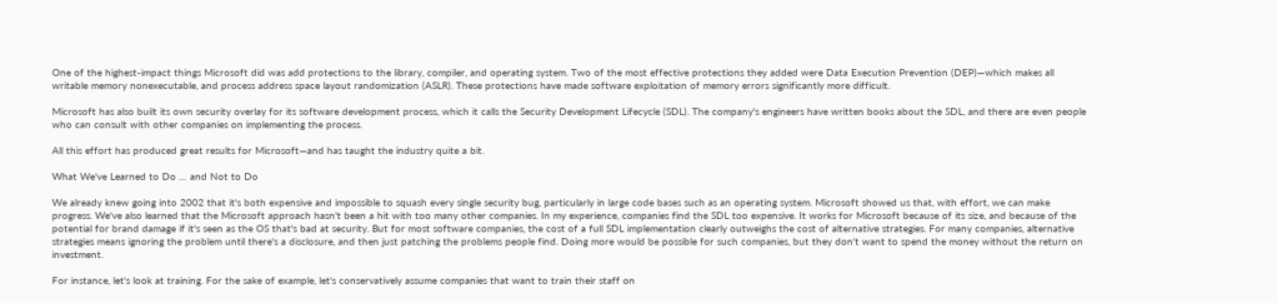One of the highest-impact things Microsoft did was add protections to the library, compiler, and operating system. Two of the most effective protections they added were Data Execution Prevention (DEP)—which makes all writable memory nonexecutable, and process address space layout randomization (ASLR). These protections have made software exploitation of memory errors significantly more difficult.

Microsoft has also built its own security overlay for its software development process, which it calls the Security Development Lifecycle (SDL). The company's engineers have written books about the SDL, and there are even people who can consult with other companies on implementing the process.

All this effort has produced great results for Microsoft—and has taught the industry quite a bit.

What We've Learned to Do … and Not to Do

We already knew going into 2002 that it's both expensive and impossible to squash every single security bug, particularly in large code bases such as an operating system. Microsoft showed us that, with effort, we can make progress. We've also learned that the Microsoft approach hasn't been a hit with too many other companies. In my experience, companies find the SDL too expensive. It works for Microsoft because of its size, and because of the potential for brand damage if it's seen as the OS that's bad at security. But for most software companies, the cost of a full SDL implementation clearly outweighs the cost of alternative strategies. For many companies, alternative strategies means ignoring the problem until there's a disclosure, and then just patching the problems people find. Doing more would be possible for such companies, but they don't want to spend the money without the return on investment.

For instance, let's look at training. For the sake of example, let's conservatively assume companies that want to train their staff on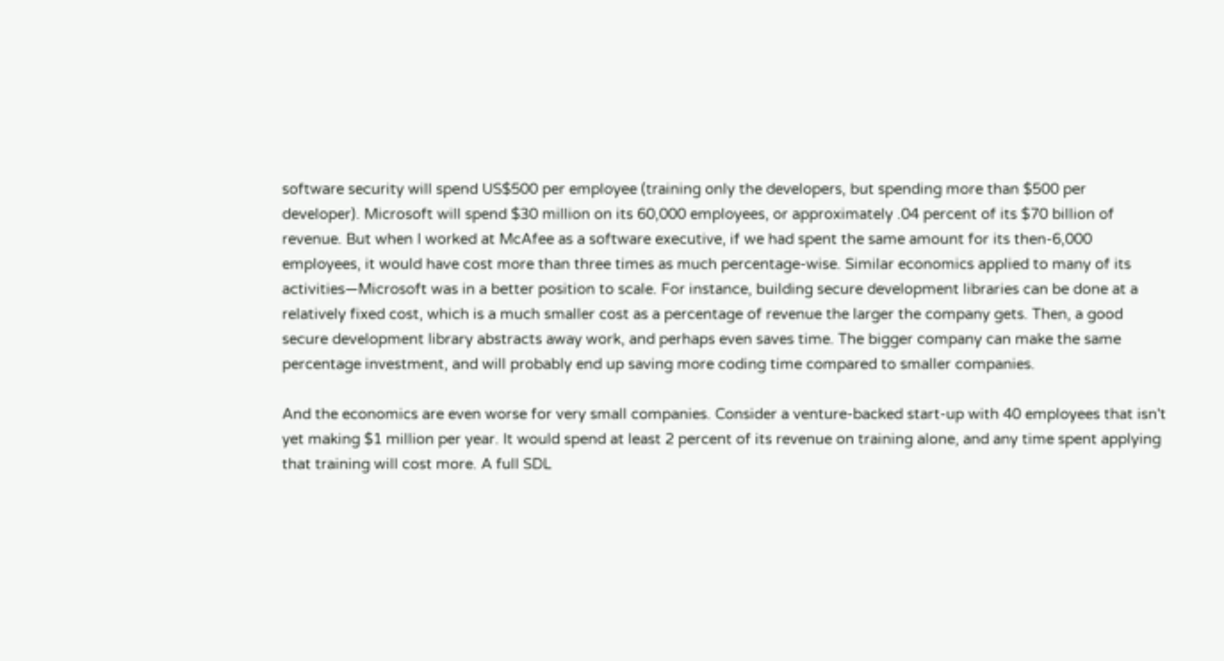software security will spend US$500 per employee (training only the developers, but spending more than $500 per developer). Microsoft will spend $30 million on its 60,000 employees, or approximately .04 percent of its $70 billion of revenue. But when I worked at McAfee as a software executive, if we had spent the same amount for its then-6,000 employees, it would have cost more than three times as much percentage-wise. Similar economics applied to many of its activities—Microsoft was in a better position to scale. For instance, building secure development libraries can be done at a relatively fixed cost, which is a much smaller cost as a percentage of revenue the larger the company gets. Then, a good secure development library abstracts away work, and perhaps even saves time. The bigger company can make the same percentage investment, and will probably end up saving more coding time compared to smaller companies.

And the economics are even worse for very small companies. Consider a venture-backed start-up with 40 employees that isn't yet making $1 million per year. It would spend at least 2 percent of its revenue on training alone, and any time spent applying that training will cost more. A full SDL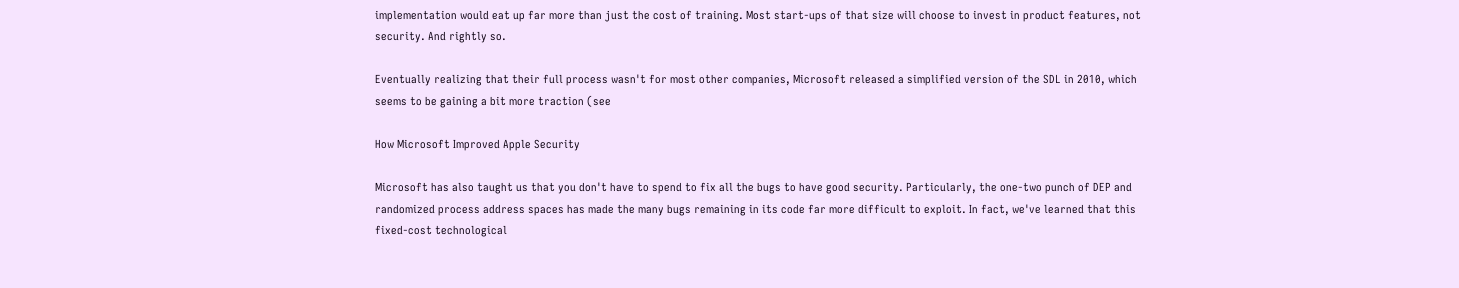implementation would eat up far more than just the cost of training. Most start-ups of that size will choose to invest in product features, not security. And rightly so.

Eventually realizing that their full process wasn't for most other companies, Microsoft released a simplified version of the SDL in 2010, which seems to be gaining a bit more traction (see

How Microsoft Improved Apple Security

Microsoft has also taught us that you don't have to spend to fix all the bugs to have good security. Particularly, the one-two punch of DEP and randomized process address spaces has made the many bugs remaining in its code far more difficult to exploit. In fact, we've learned that this fixed-cost technological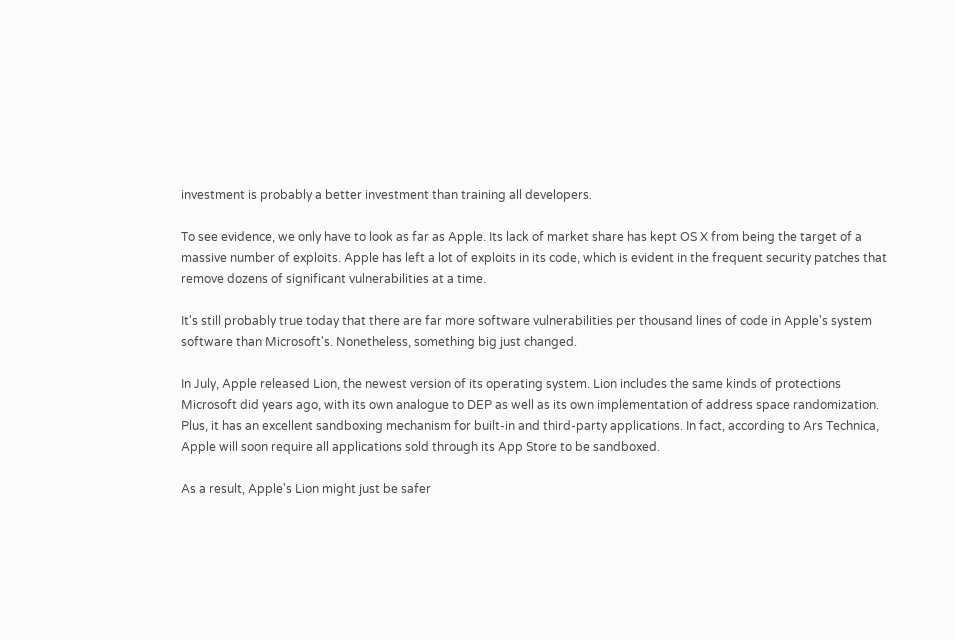investment is probably a better investment than training all developers.

To see evidence, we only have to look as far as Apple. Its lack of market share has kept OS X from being the target of a massive number of exploits. Apple has left a lot of exploits in its code, which is evident in the frequent security patches that remove dozens of significant vulnerabilities at a time.

It's still probably true today that there are far more software vulnerabilities per thousand lines of code in Apple's system software than Microsoft's. Nonetheless, something big just changed.

In July, Apple released Lion, the newest version of its operating system. Lion includes the same kinds of protections Microsoft did years ago, with its own analogue to DEP as well as its own implementation of address space randomization. Plus, it has an excellent sandboxing mechanism for built-in and third-party applications. In fact, according to Ars Technica, Apple will soon require all applications sold through its App Store to be sandboxed.

As a result, Apple's Lion might just be safer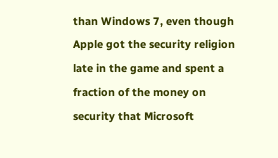than Windows 7, even though Apple got the security religion late in the game and spent a fraction of the money on security that Microsoft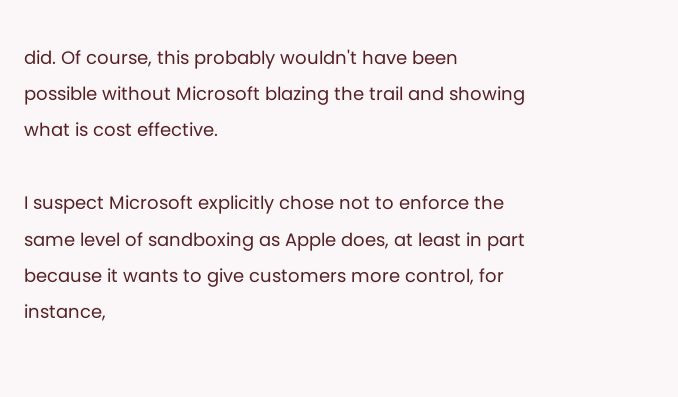did. Of course, this probably wouldn't have been possible without Microsoft blazing the trail and showing what is cost effective.

I suspect Microsoft explicitly chose not to enforce the same level of sandboxing as Apple does, at least in part because it wants to give customers more control, for instance,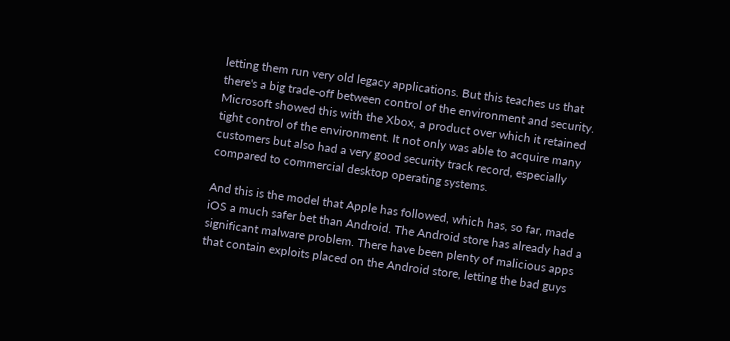letting them run very old legacy applications. But this teaches us that there's a big trade-off between control of the environment and security. Microsoft showed this with the Xbox, a product over which it retained tight control of the environment. It not only was able to acquire many customers but also had a very good security track record, especially compared to commercial desktop operating systems.

And this is the model that Apple has followed, which has, so far, made iOS a much safer bet than Android. The Android store has already had a significant malware problem. There have been plenty of malicious apps that contain exploits placed on the Android store, letting the bad guys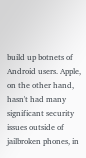build up botnets of Android users. Apple, on the other hand, hasn't had many significant security issues outside of jailbroken phones, in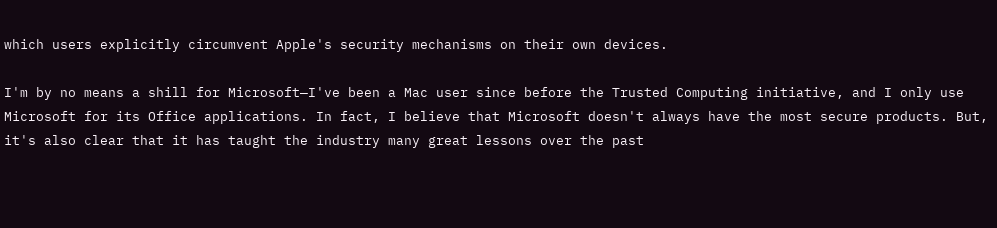which users explicitly circumvent Apple's security mechanisms on their own devices.

I'm by no means a shill for Microsoft—I've been a Mac user since before the Trusted Computing initiative, and I only use Microsoft for its Office applications. In fact, I believe that Microsoft doesn't always have the most secure products. But, it's also clear that it has taught the industry many great lessons over the past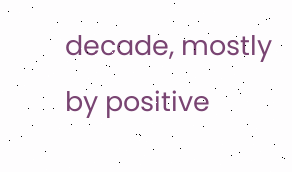decade, mostly by positive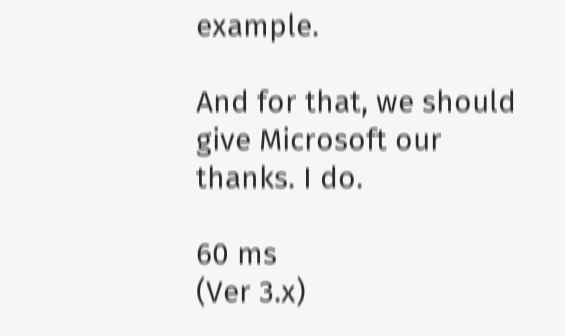example.

And for that, we should give Microsoft our thanks. I do.

60 ms
(Ver 3.x)